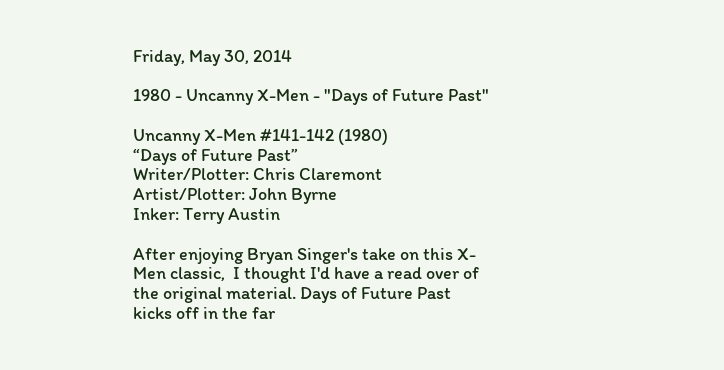Friday, May 30, 2014

1980 - Uncanny X-Men - "Days of Future Past"

Uncanny X-Men #141-142 (1980)
“Days of Future Past”
Writer/Plotter: Chris Claremont
Artist/Plotter: John Byrne
Inker: Terry Austin

After enjoying Bryan Singer's take on this X-Men classic,  I thought I'd have a read over of the original material. Days of Future Past kicks off in the far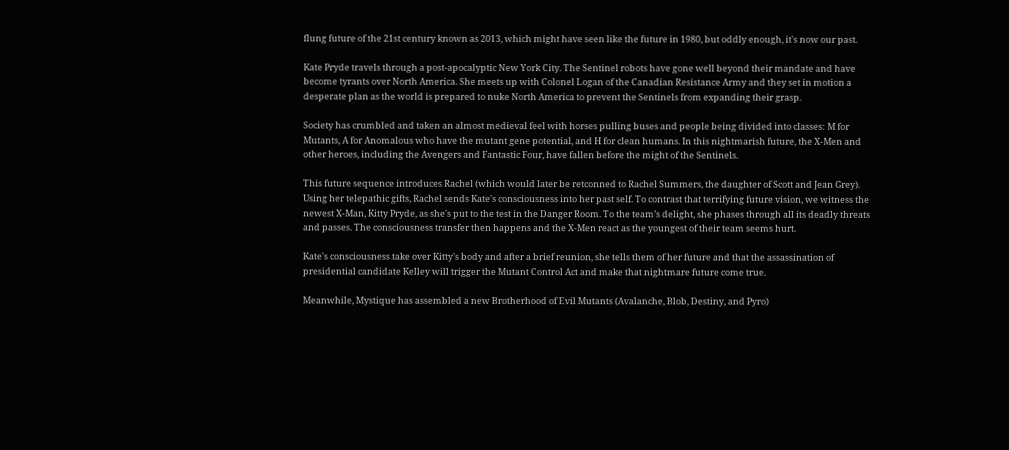flung future of the 21st century known as 2013, which might have seen like the future in 1980, but oddly enough, it's now our past.

Kate Pryde travels through a post-apocalyptic New York City. The Sentinel robots have gone well beyond their mandate and have become tyrants over North America. She meets up with Colonel Logan of the Canadian Resistance Army and they set in motion a desperate plan as the world is prepared to nuke North America to prevent the Sentinels from expanding their grasp.

Society has crumbled and taken an almost medieval feel with horses pulling buses and people being divided into classes: M for Mutants, A for Anomalous who have the mutant gene potential, and H for clean humans. In this nightmarish future, the X-Men and other heroes, including the Avengers and Fantastic Four, have fallen before the might of the Sentinels.

This future sequence introduces Rachel (which would later be retconned to Rachel Summers, the daughter of Scott and Jean Grey). Using her telepathic gifts, Rachel sends Kate's consciousness into her past self. To contrast that terrifying future vision, we witness the newest X-Man, Kitty Pryde, as she's put to the test in the Danger Room. To the team’s delight, she phases through all its deadly threats and passes. The consciousness transfer then happens and the X-Men react as the youngest of their team seems hurt.

Kate's consciousness take over Kitty's body and after a brief reunion, she tells them of her future and that the assassination of presidential candidate Kelley will trigger the Mutant Control Act and make that nightmare future come true.

Meanwhile, Mystique has assembled a new Brotherhood of Evil Mutants (Avalanche, Blob, Destiny, and Pyro)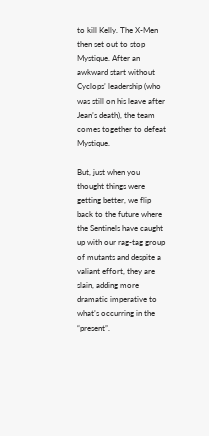to kill Kelly. The X-Men then set out to stop Mystique. After an awkward start without Cyclops’ leadership (who was still on his leave after Jean’s death), the team comes together to defeat Mystique.

But, just when you thought things were getting better, we flip back to the future where the Sentinels have caught up with our rag-tag group of mutants and despite a valiant effort, they are slain, adding more dramatic imperative to what’s occurring in the “present”.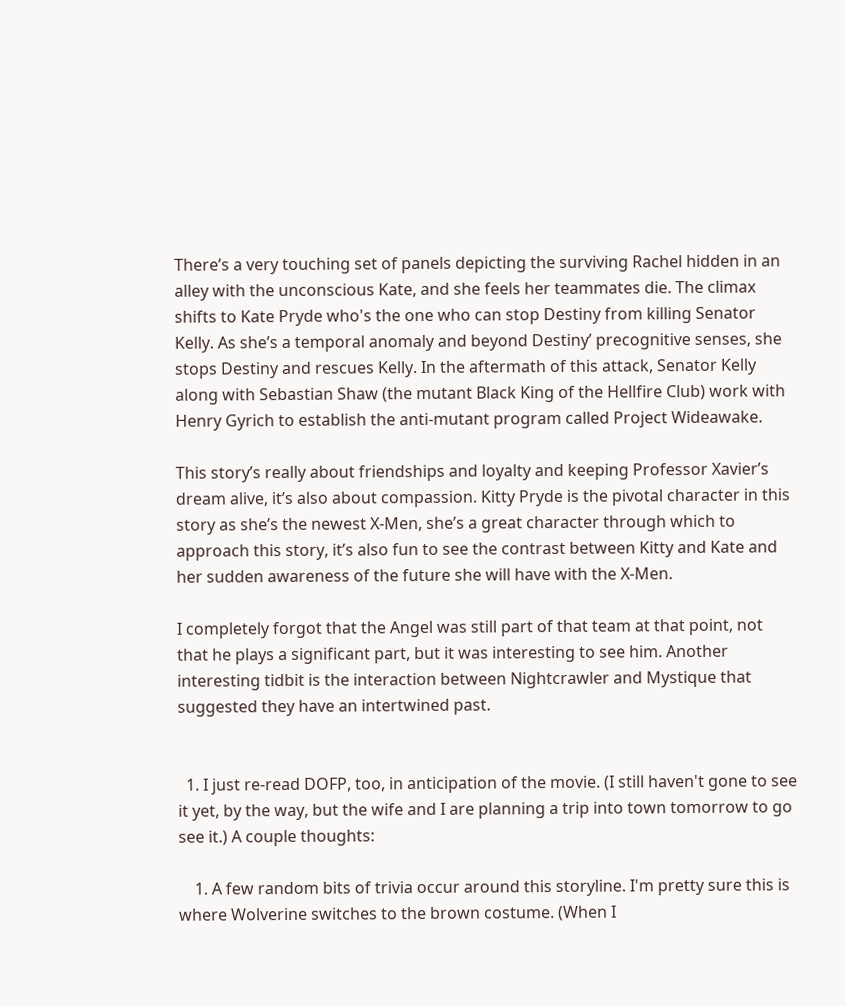There’s a very touching set of panels depicting the surviving Rachel hidden in an alley with the unconscious Kate, and she feels her teammates die. The climax shifts to Kate Pryde who's the one who can stop Destiny from killing Senator Kelly. As she’s a temporal anomaly and beyond Destiny’ precognitive senses, she stops Destiny and rescues Kelly. In the aftermath of this attack, Senator Kelly along with Sebastian Shaw (the mutant Black King of the Hellfire Club) work with Henry Gyrich to establish the anti-mutant program called Project Wideawake.

This story’s really about friendships and loyalty and keeping Professor Xavier’s dream alive, it’s also about compassion. Kitty Pryde is the pivotal character in this story as she’s the newest X-Men, she’s a great character through which to approach this story, it’s also fun to see the contrast between Kitty and Kate and her sudden awareness of the future she will have with the X-Men.

I completely forgot that the Angel was still part of that team at that point, not that he plays a significant part, but it was interesting to see him. Another interesting tidbit is the interaction between Nightcrawler and Mystique that suggested they have an intertwined past.


  1. I just re-read DOFP, too, in anticipation of the movie. (I still haven't gone to see it yet, by the way, but the wife and I are planning a trip into town tomorrow to go see it.) A couple thoughts:

    1. A few random bits of trivia occur around this storyline. I'm pretty sure this is where Wolverine switches to the brown costume. (When I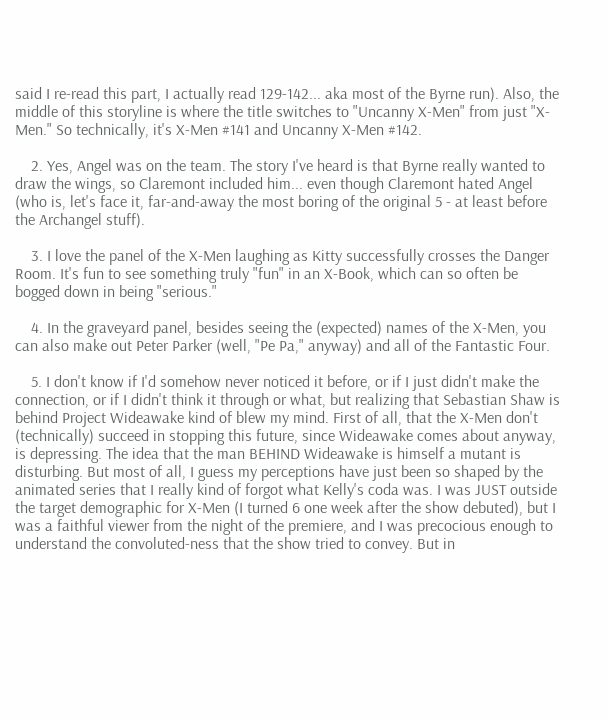said I re-read this part, I actually read 129-142... aka most of the Byrne run). Also, the middle of this storyline is where the title switches to "Uncanny X-Men" from just "X-Men." So technically, it's X-Men #141 and Uncanny X-Men #142.

    2. Yes, Angel was on the team. The story I've heard is that Byrne really wanted to draw the wings, so Claremont included him... even though Claremont hated Angel (who is, let's face it, far-and-away the most boring of the original 5 - at least before the Archangel stuff).

    3. I love the panel of the X-Men laughing as Kitty successfully crosses the Danger Room. It's fun to see something truly "fun" in an X-Book, which can so often be bogged down in being "serious."

    4. In the graveyard panel, besides seeing the (expected) names of the X-Men, you can also make out Peter Parker (well, "Pe Pa," anyway) and all of the Fantastic Four.

    5. I don't know if I'd somehow never noticed it before, or if I just didn't make the connection, or if I didn't think it through or what, but realizing that Sebastian Shaw is behind Project Wideawake kind of blew my mind. First of all, that the X-Men don't (technically) succeed in stopping this future, since Wideawake comes about anyway, is depressing. The idea that the man BEHIND Wideawake is himself a mutant is disturbing. But most of all, I guess my perceptions have just been so shaped by the animated series that I really kind of forgot what Kelly's coda was. I was JUST outside the target demographic for X-Men (I turned 6 one week after the show debuted), but I was a faithful viewer from the night of the premiere, and I was precocious enough to understand the convoluted-ness that the show tried to convey. But in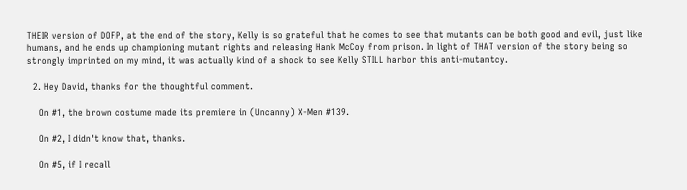THEIR version of DOFP, at the end of the story, Kelly is so grateful that he comes to see that mutants can be both good and evil, just like humans, and he ends up championing mutant rights and releasing Hank McCoy from prison. In light of THAT version of the story being so strongly imprinted on my mind, it was actually kind of a shock to see Kelly STILL harbor this anti-mutantcy.

  2. Hey David, thanks for the thoughtful comment.

    On #1, the brown costume made its premiere in (Uncanny) X-Men #139.

    On #2, I didn't know that, thanks.

    On #5, if I recall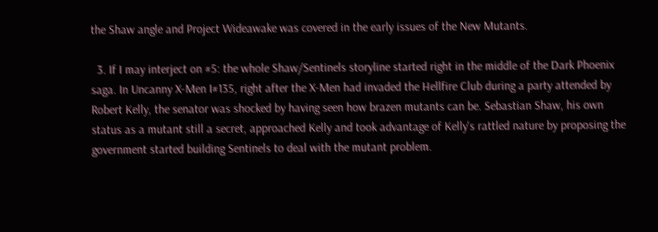the Shaw angle and Project Wideawake was covered in the early issues of the New Mutants.

  3. If I may interject on #5: the whole Shaw/Sentinels storyline started right in the middle of the Dark Phoenix saga. In Uncanny X-Men I#135, right after the X-Men had invaded the Hellfire Club during a party attended by Robert Kelly, the senator was shocked by having seen how brazen mutants can be. Sebastian Shaw, his own status as a mutant still a secret, approached Kelly and took advantage of Kelly's rattled nature by proposing the government started building Sentinels to deal with the mutant problem.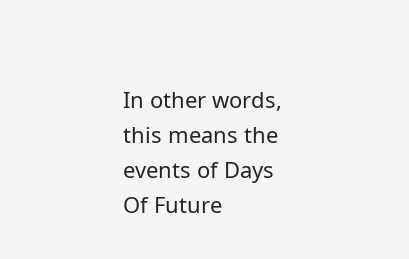In other words, this means the events of Days Of Future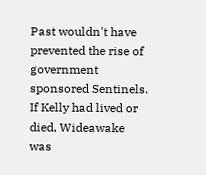Past wouldn't have prevented the rise of government sponsored Sentinels. If Kelly had lived or died, Wideawake was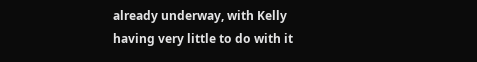already underway, with Kelly having very little to do with it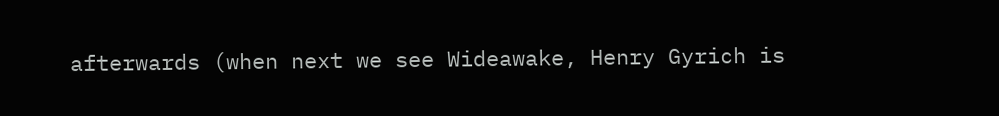afterwards (when next we see Wideawake, Henry Gyrich is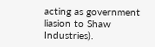acting as government liasion to Shaw Industries).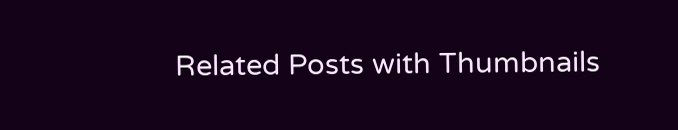Related Posts with Thumbnails